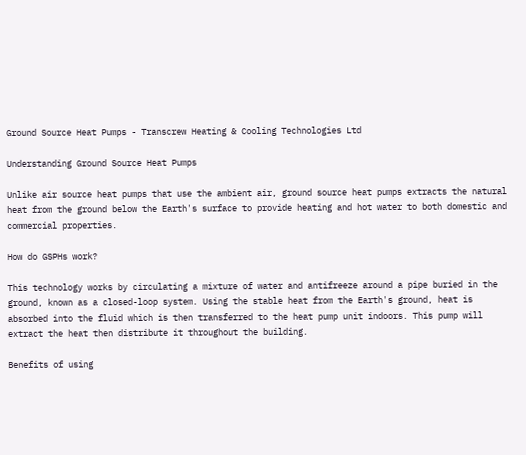Ground Source Heat Pumps - Transcrew Heating & Cooling Technologies Ltd

Understanding Ground Source Heat Pumps

Unlike air source heat pumps that use the ambient air, ground source heat pumps extracts the natural heat from the ground below the Earth's surface to provide heating and hot water to both domestic and commercial properties.

How do GSPHs work?

This technology works by circulating a mixture of water and antifreeze around a pipe buried in the ground, known as a closed-loop system. Using the stable heat from the Earth's ground, heat is absorbed into the fluid which is then transferred to the heat pump unit indoors. This pump will extract the heat then distribute it throughout the building.

Benefits of using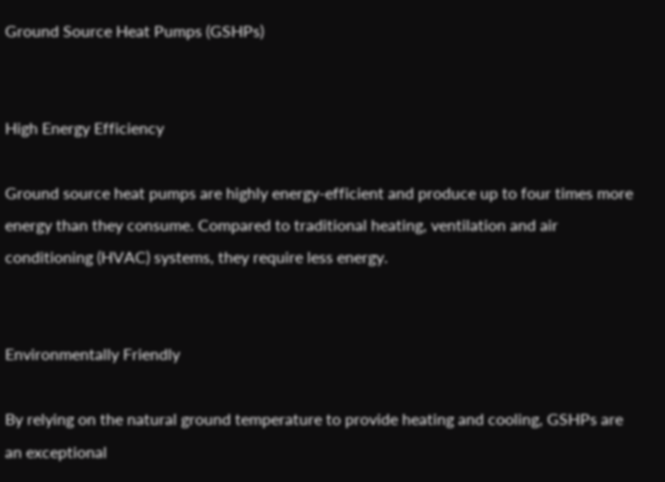Ground Source Heat Pumps (GSHPs)


High Energy Efficiency

Ground source heat pumps are highly energy-efficient and produce up to four times more energy than they consume. Compared to traditional heating, ventilation and air conditioning (HVAC) systems, they require less energy.


Environmentally Friendly

By relying on the natural ground temperature to provide heating and cooling, GSHPs are an exceptional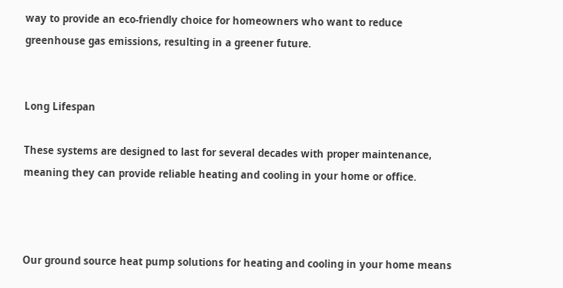way to provide an eco-friendly choice for homeowners who want to reduce greenhouse gas emissions, resulting in a greener future.


Long Lifespan

These systems are designed to last for several decades with proper maintenance, meaning they can provide reliable heating and cooling in your home or office.



Our ground source heat pump solutions for heating and cooling in your home means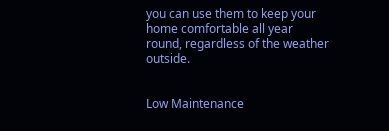you can use them to keep your home comfortable all year round, regardless of the weather outside.


Low Maintenance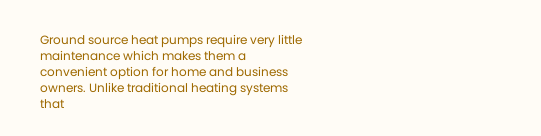Ground source heat pumps require very little maintenance which makes them a convenient option for home and business owners. Unlike traditional heating systems that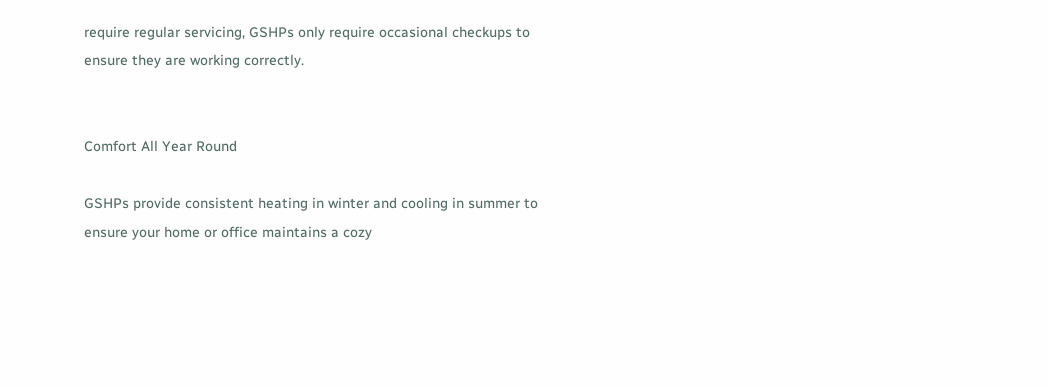require regular servicing, GSHPs only require occasional checkups to ensure they are working correctly.


Comfort All Year Round

GSHPs provide consistent heating in winter and cooling in summer to ensure your home or office maintains a cozy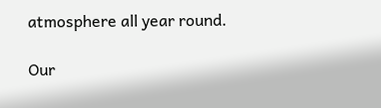atmosphere all year round.

Our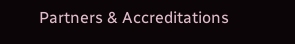Partners & Accreditations